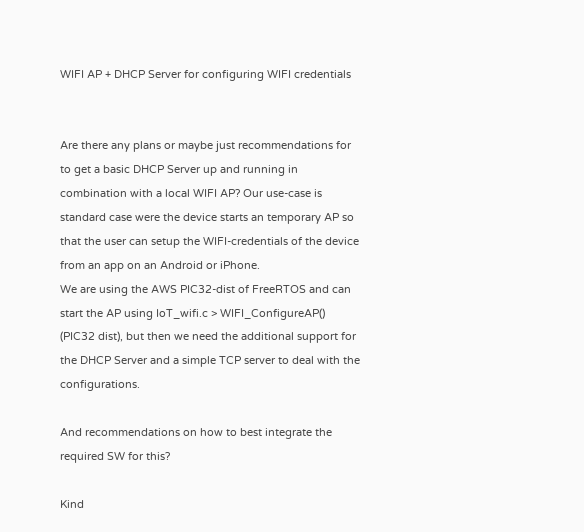WIFI AP + DHCP Server for configuring WIFI credentials


Are there any plans or maybe just recommendations for to get a basic DHCP Server up and running in combination with a local WIFI AP? Our use-case is standard case were the device starts an temporary AP so that the user can setup the WIFI-credentials of the device from an app on an Android or iPhone.
We are using the AWS PIC32-dist of FreeRTOS and can start the AP using IoT_wifi.c > WIFI_ConfigureAP() (PIC32 dist), but then we need the additional support for the DHCP Server and a simple TCP server to deal with the configurations.

And recommendations on how to best integrate the required SW for this?

Kind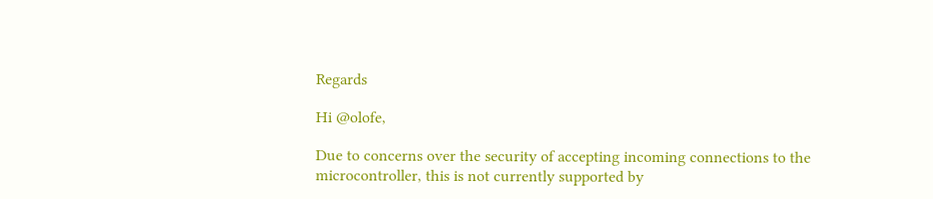Regards

Hi @olofe,

Due to concerns over the security of accepting incoming connections to the microcontroller, this is not currently supported by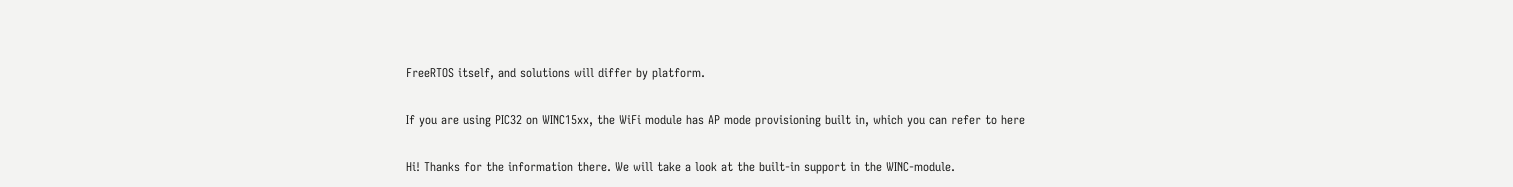FreeRTOS itself, and solutions will differ by platform.

If you are using PIC32 on WINC15xx, the WiFi module has AP mode provisioning built in, which you can refer to here

Hi! Thanks for the information there. We will take a look at the built-in support in the WINC-module.